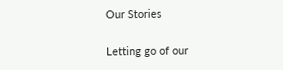Our Stories

Letting go of our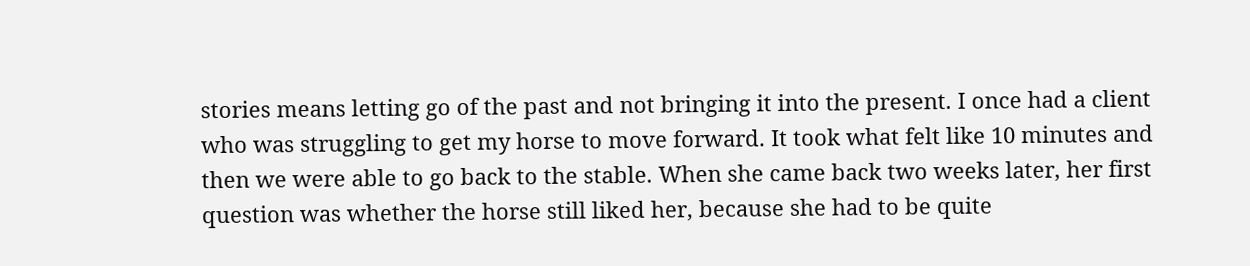stories means letting go of the past and not bringing it into the present. I once had a client who was struggling to get my horse to move forward. It took what felt like 10 minutes and then we were able to go back to the stable. When she came back two weeks later, her first question was whether the horse still liked her, because she had to be quite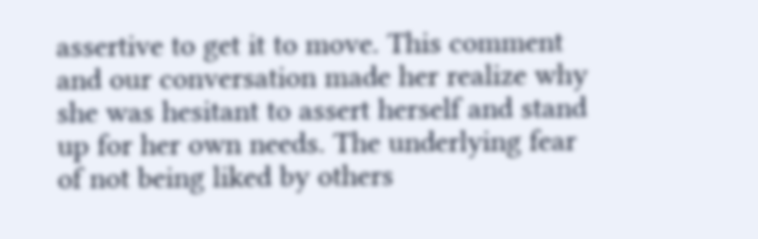assertive to get it to move. This comment and our conversation made her realize why she was hesitant to assert herself and stand up for her own needs. The underlying fear of not being liked by others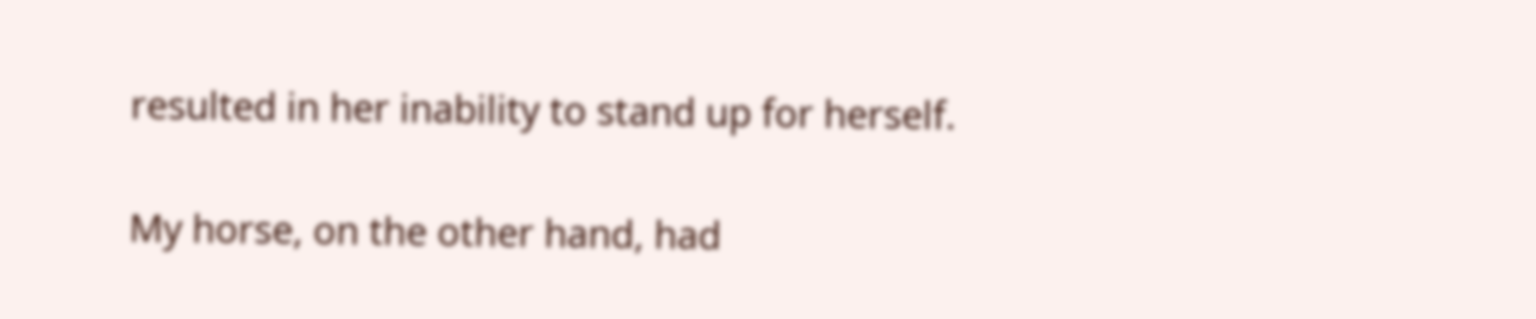resulted in her inability to stand up for herself.

My horse, on the other hand, had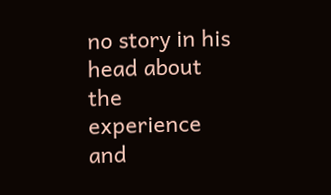no story in his head about the experience and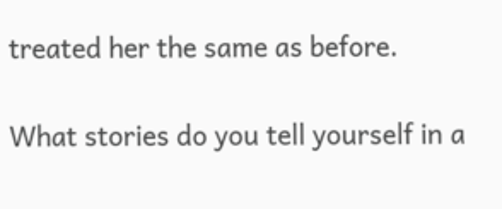treated her the same as before.

What stories do you tell yourself in a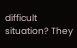difficult situation? They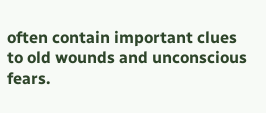often contain important clues to old wounds and unconscious fears.